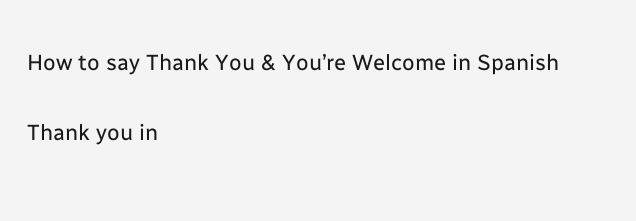How to say Thank You & You’re Welcome in Spanish

Thank you in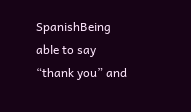SpanishBeing able to say “thank you” and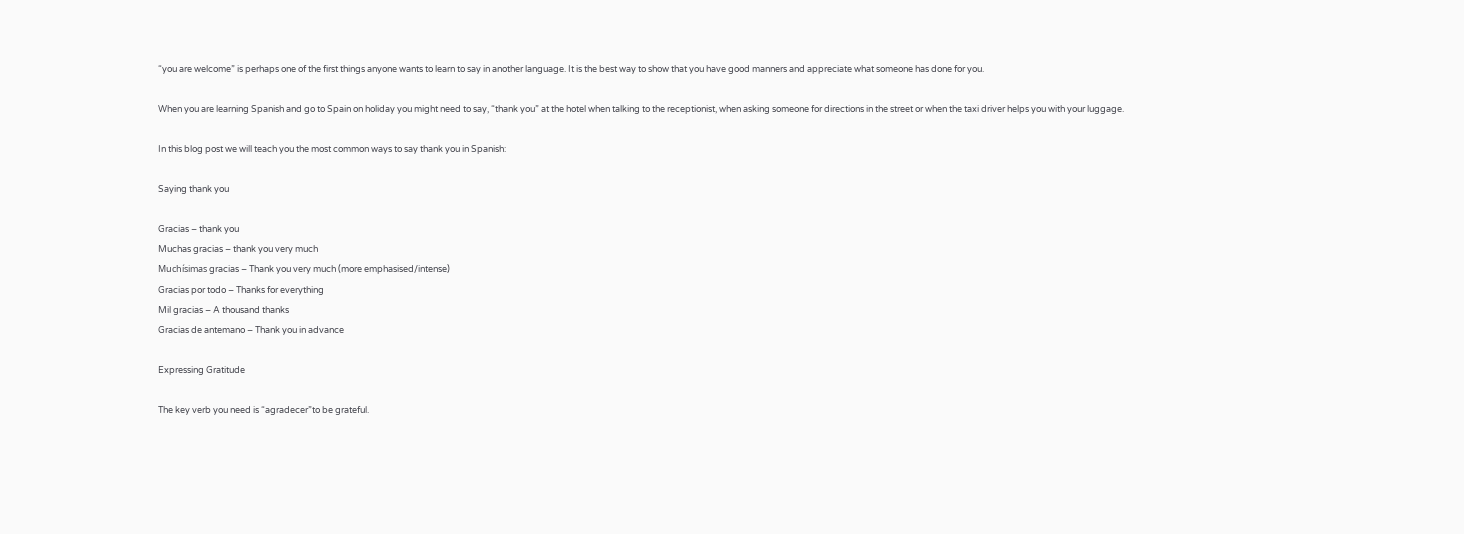“you are welcome” is perhaps one of the first things anyone wants to learn to say in another language. It is the best way to show that you have good manners and appreciate what someone has done for you.

When you are learning Spanish and go to Spain on holiday you might need to say, “thank you” at the hotel when talking to the receptionist, when asking someone for directions in the street or when the taxi driver helps you with your luggage.

In this blog post we will teach you the most common ways to say thank you in Spanish:

Saying thank you

Gracias – thank you
Muchas gracias – thank you very much
Muchísimas gracias – Thank you very much (more emphasised/intense)
Gracias por todo – Thanks for everything
Mil gracias – A thousand thanks
Gracias de antemano – Thank you in advance

Expressing Gratitude

The key verb you need is “agradecer”to be grateful.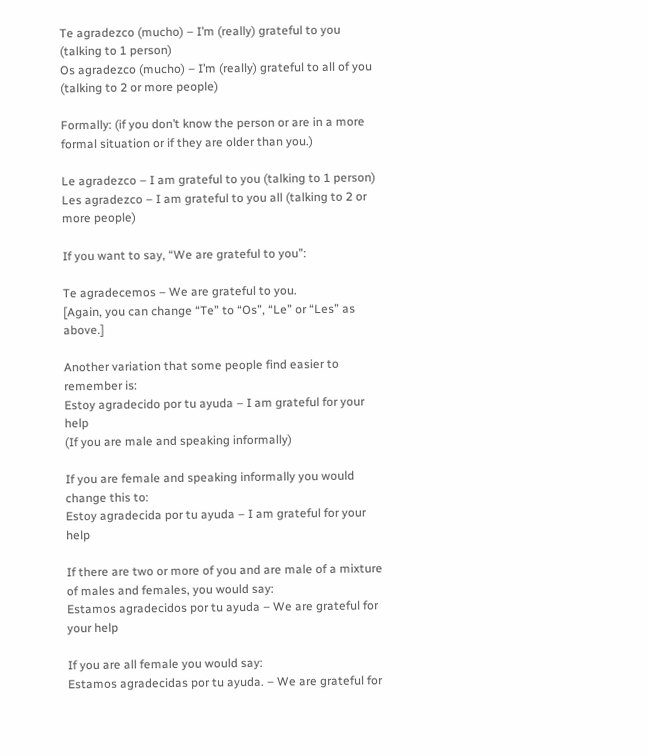Te agradezco (mucho) – I’m (really) grateful to you (talking to 1 person)
Os agradezco (mucho) – I’m (really) grateful to all of you (talking to 2 or more people)

Formally: (if you don’t know the person or are in a more formal situation or if they are older than you.)

Le agradezco – I am grateful to you (talking to 1 person)
Les agradezco – I am grateful to you all (talking to 2 or more people)

If you want to say, “We are grateful to you”:

Te agradecemos – We are grateful to you.
[Again, you can change “Te” to “Os”, “Le” or “Les” as above.]

Another variation that some people find easier to remember is:
Estoy agradecido por tu ayuda – I am grateful for your help
(If you are male and speaking informally)

If you are female and speaking informally you would change this to:
Estoy agradecida por tu ayuda – I am grateful for your help

If there are two or more of you and are male of a mixture of males and females, you would say:
Estamos agradecidos por tu ayuda – We are grateful for your help

If you are all female you would say:
Estamos agradecidas por tu ayuda. – We are grateful for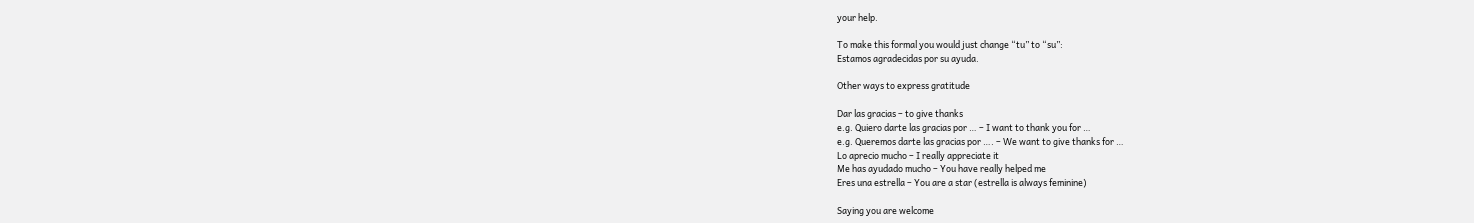your help.

To make this formal you would just change “tu” to “su”:
Estamos agradecidas por su ayuda.

Other ways to express gratitude

Dar las gracias – to give thanks
e.g. Quiero darte las gracias por … – I want to thank you for …
e.g. Queremos darte las gracias por …. – We want to give thanks for …
Lo aprecio mucho – I really appreciate it
Me has ayudado mucho – You have really helped me
Eres una estrella – You are a star (estrella is always feminine)

Saying you are welcome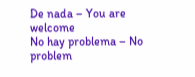De nada – You are welcome
No hay problema – No problem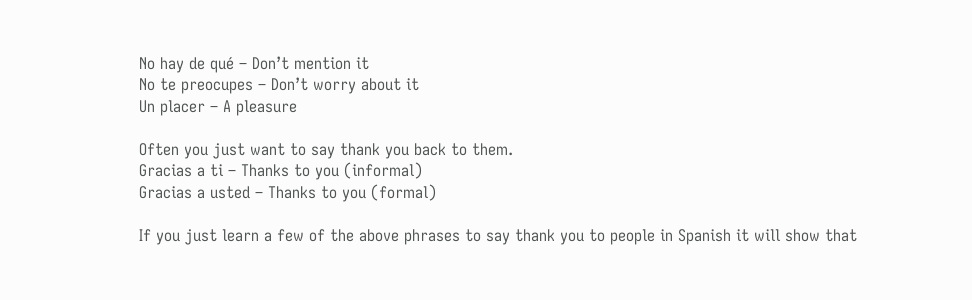No hay de qué – Don’t mention it
No te preocupes – Don’t worry about it
Un placer – A pleasure

Often you just want to say thank you back to them.
Gracias a ti – Thanks to you (informal)
Gracias a usted – Thanks to you (formal)

If you just learn a few of the above phrases to say thank you to people in Spanish it will show that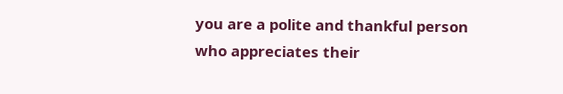you are a polite and thankful person who appreciates their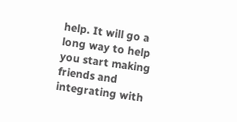help. It will go a long way to help you start making friends and integrating with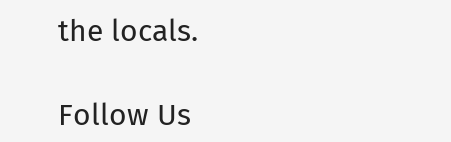the locals.

Follow Us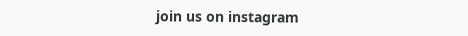join us on instagram